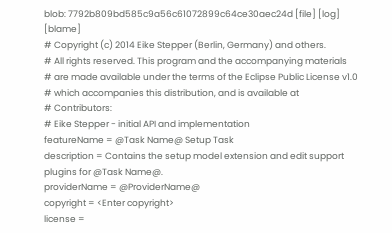blob: 7792b809bd585c9a56c61072899c64ce30aec24d [file] [log] [blame]
# Copyright (c) 2014 Eike Stepper (Berlin, Germany) and others.
# All rights reserved. This program and the accompanying materials
# are made available under the terms of the Eclipse Public License v1.0
# which accompanies this distribution, and is available at
# Contributors:
# Eike Stepper - initial API and implementation
featureName = @Task Name@ Setup Task
description = Contains the setup model extension and edit support plugins for @Task Name@.
providerName = @ProviderName@
copyright = <Enter copyright>
license =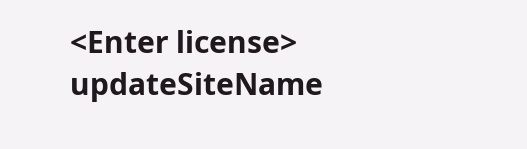<Enter license>
updateSiteName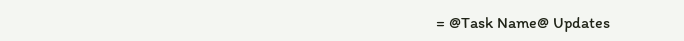= @Task Name@ Updates